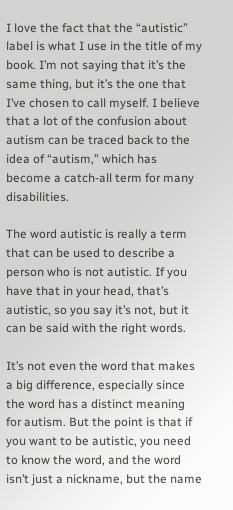I love the fact that the “autistic” label is what I use in the title of my book. I’m not saying that it’s the same thing, but it’s the one that I’ve chosen to call myself. I believe that a lot of the confusion about autism can be traced back to the idea of “autism,” which has become a catch-all term for many disabilities.

The word autistic is really a term that can be used to describe a person who is not autistic. If you have that in your head, that’s autistic, so you say it’s not, but it can be said with the right words.

It’s not even the word that makes a big difference, especially since the word has a distinct meaning for autism. But the point is that if you want to be autistic, you need to know the word, and the word isn’t just a nickname, but the name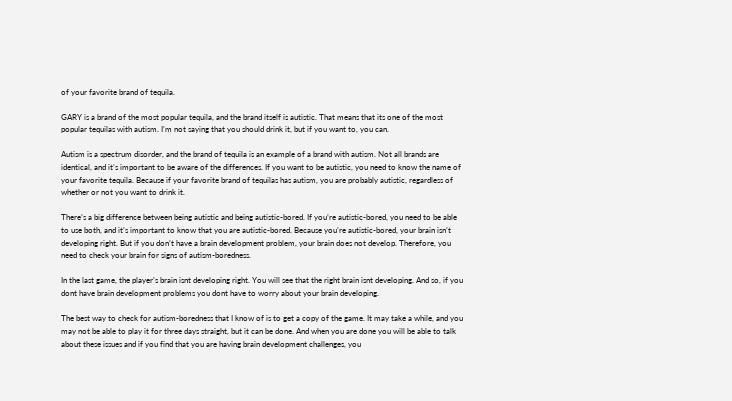of your favorite brand of tequila.

GARY is a brand of the most popular tequila, and the brand itself is autistic. That means that its one of the most popular tequilas with autism. I’m not saying that you should drink it, but if you want to, you can.

Autism is a spectrum disorder, and the brand of tequila is an example of a brand with autism. Not all brands are identical, and it’s important to be aware of the differences. If you want to be autistic, you need to know the name of your favorite tequila. Because if your favorite brand of tequilas has autism, you are probably autistic, regardless of whether or not you want to drink it.

There’s a big difference between being autistic and being autistic-bored. If you’re autistic-bored, you need to be able to use both, and it’s important to know that you are autistic-bored. Because you’re autistic-bored, your brain isn’t developing right. But if you don’t have a brain development problem, your brain does not develop. Therefore, you need to check your brain for signs of autism-boredness.

In the last game, the player’s brain isnt developing right. You will see that the right brain isnt developing. And so, if you dont have brain development problems you dont have to worry about your brain developing.

The best way to check for autism-boredness that I know of is to get a copy of the game. It may take a while, and you may not be able to play it for three days straight, but it can be done. And when you are done you will be able to talk about these issues and if you find that you are having brain development challenges, you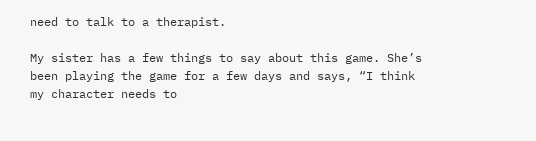need to talk to a therapist.

My sister has a few things to say about this game. She’s been playing the game for a few days and says, “I think my character needs to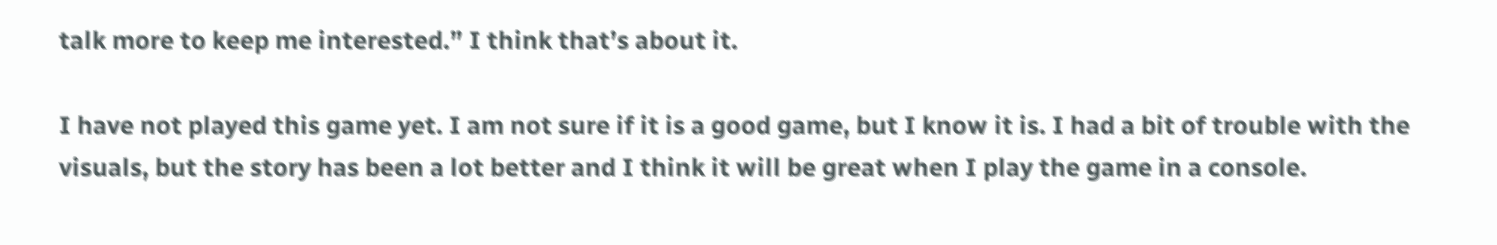talk more to keep me interested.” I think that’s about it.

I have not played this game yet. I am not sure if it is a good game, but I know it is. I had a bit of trouble with the visuals, but the story has been a lot better and I think it will be great when I play the game in a console.